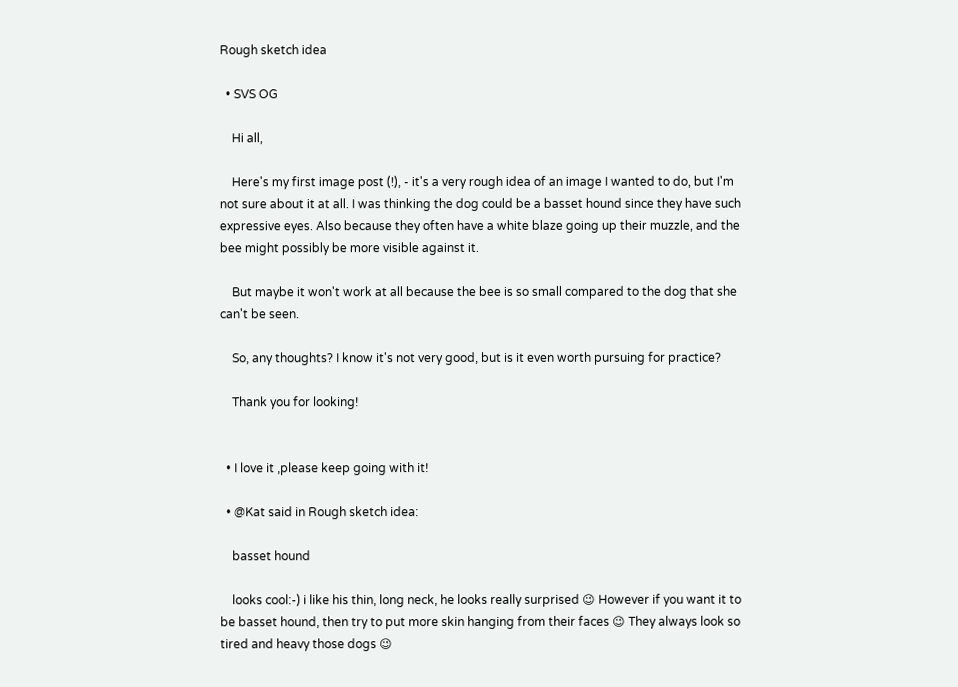Rough sketch idea

  • SVS OG

    Hi all,

    Here's my first image post (!), - it's a very rough idea of an image I wanted to do, but I'm not sure about it at all. I was thinking the dog could be a basset hound since they have such expressive eyes. Also because they often have a white blaze going up their muzzle, and the bee might possibly be more visible against it.

    But maybe it won't work at all because the bee is so small compared to the dog that she can't be seen.

    So, any thoughts? I know it's not very good, but is it even worth pursuing for practice?

    Thank you for looking!


  • I love it ,please keep going with it!

  • @Kat said in Rough sketch idea:

    basset hound

    looks cool:-) i like his thin, long neck, he looks really surprised 😉 However if you want it to be basset hound, then try to put more skin hanging from their faces 😉 They always look so tired and heavy those dogs 😉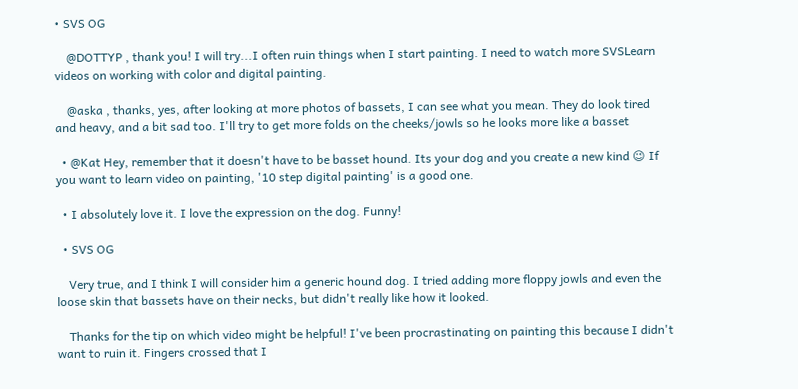• SVS OG

    @DOTTYP , thank you! I will try...I often ruin things when I start painting. I need to watch more SVSLearn videos on working with color and digital painting.

    @aska , thanks, yes, after looking at more photos of bassets, I can see what you mean. They do look tired and heavy, and a bit sad too. I'll try to get more folds on the cheeks/jowls so he looks more like a basset

  • @Kat Hey, remember that it doesn't have to be basset hound. Its your dog and you create a new kind 😉 If you want to learn video on painting, '10 step digital painting' is a good one.

  • I absolutely love it. I love the expression on the dog. Funny!

  • SVS OG

    Very true, and I think I will consider him a generic hound dog. I tried adding more floppy jowls and even the loose skin that bassets have on their necks, but didn't really like how it looked.

    Thanks for the tip on which video might be helpful! I've been procrastinating on painting this because I didn't want to ruin it. Fingers crossed that I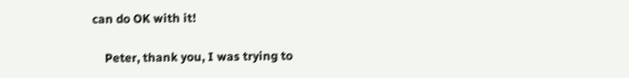can do OK with it!

    Peter, thank you, I was trying to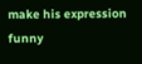make his expression funny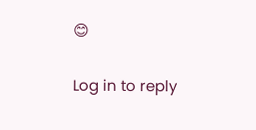😊

Log in to reply